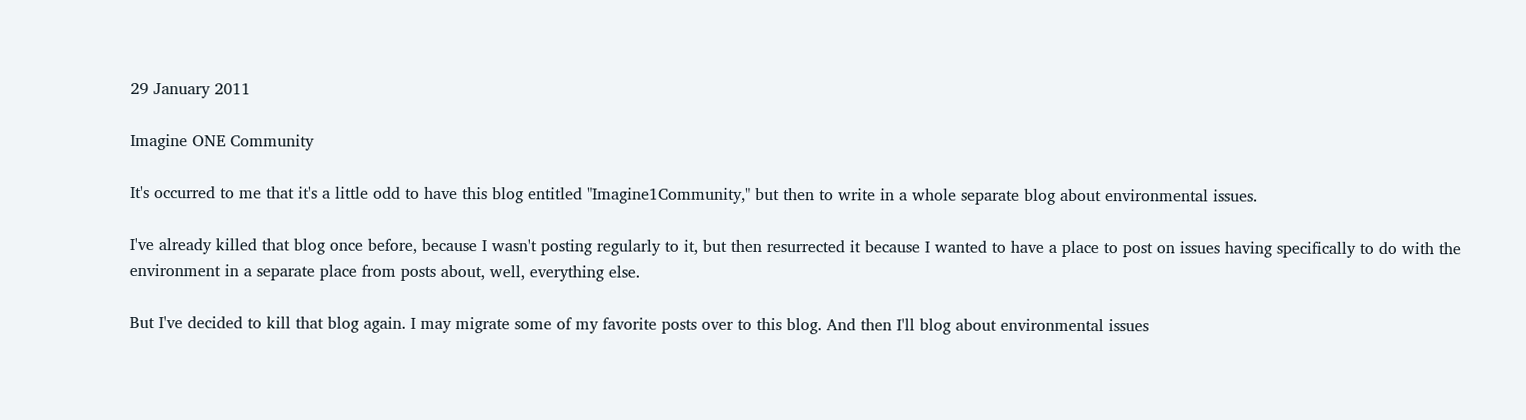29 January 2011

Imagine ONE Community

It's occurred to me that it's a little odd to have this blog entitled "Imagine1Community," but then to write in a whole separate blog about environmental issues.

I've already killed that blog once before, because I wasn't posting regularly to it, but then resurrected it because I wanted to have a place to post on issues having specifically to do with the environment in a separate place from posts about, well, everything else.

But I've decided to kill that blog again. I may migrate some of my favorite posts over to this blog. And then I'll blog about environmental issues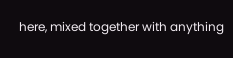here, mixed together with anything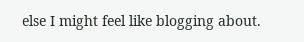else I might feel like blogging about.